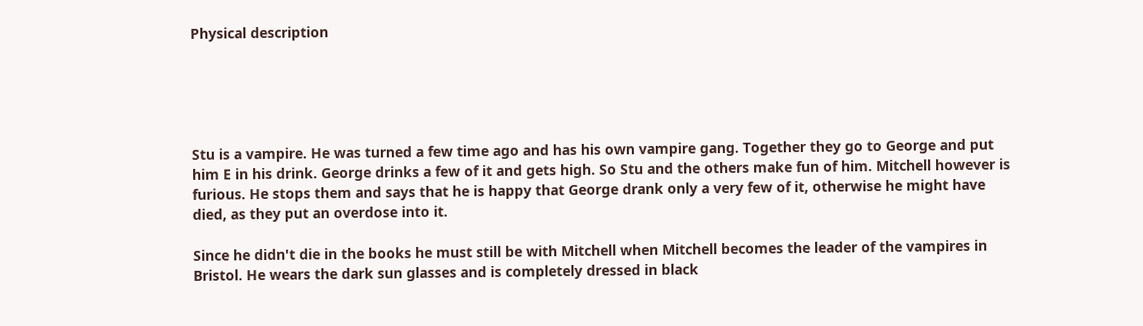Physical description





Stu is a vampire. He was turned a few time ago and has his own vampire gang. Together they go to George and put him E in his drink. George drinks a few of it and gets high. So Stu and the others make fun of him. Mitchell however is furious. He stops them and says that he is happy that George drank only a very few of it, otherwise he might have died, as they put an overdose into it.

Since he didn't die in the books he must still be with Mitchell when Mitchell becomes the leader of the vampires in Bristol. He wears the dark sun glasses and is completely dressed in black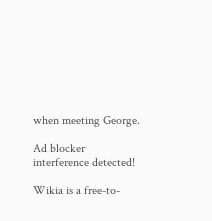when meeting George.

Ad blocker interference detected!

Wikia is a free-to-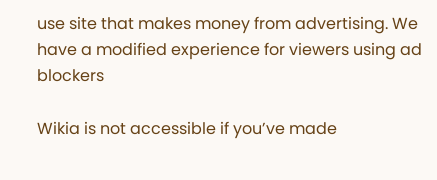use site that makes money from advertising. We have a modified experience for viewers using ad blockers

Wikia is not accessible if you’ve made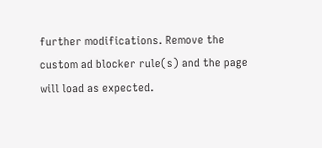further modifications. Remove the custom ad blocker rule(s) and the page will load as expected.